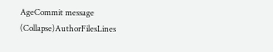AgeCommit message (Collapse)AuthorFilesLines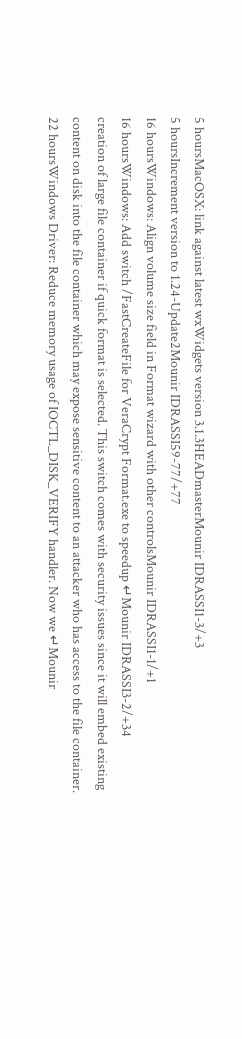5 hoursMacOSX: link against latest wxWidgets version 3.1.3HEADmasterMounir IDRASSI1-3/+3
5 hoursIncrement version to 1.24-Update2Mounir IDRASSI59-77/+77
16 hoursWindows: Align volume size field in Format wizard with other controlsMounir IDRASSI1-1/+1
16 hoursWindows: Add switch /FastCreateFile for VeraCrypt Format.exe to speedup ↵Mounir IDRASSI3-2/+34
creation of large file container if quick format is selected. This switch comes with security issues since it will embed existing content on disk into the file container which may expose sensitive content to an attacker who has access to the file container.
22 hoursWindows Driver: Reduce memory usage of IOCTL_DISK_VERIFY handler. Now we ↵Mounir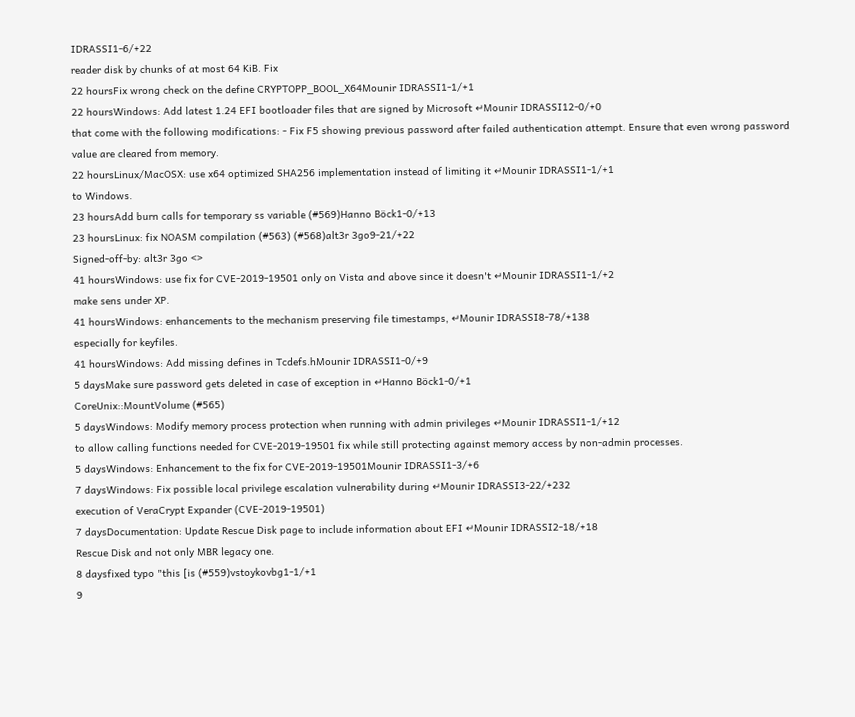IDRASSI1-6/+22
reader disk by chunks of at most 64 KiB. Fix
22 hoursFix wrong check on the define CRYPTOPP_BOOL_X64Mounir IDRASSI1-1/+1
22 hoursWindows: Add latest 1.24 EFI bootloader files that are signed by Microsoft ↵Mounir IDRASSI12-0/+0
that come with the following modifications: - Fix F5 showing previous password after failed authentication attempt. Ensure that even wrong password value are cleared from memory.
22 hoursLinux/MacOSX: use x64 optimized SHA256 implementation instead of limiting it ↵Mounir IDRASSI1-1/+1
to Windows.
23 hoursAdd burn calls for temporary ss variable (#569)Hanno Böck1-0/+13
23 hoursLinux: fix NOASM compilation (#563) (#568)alt3r 3go9-21/+22
Signed-off-by: alt3r 3go <>
41 hoursWindows: use fix for CVE-2019-19501 only on Vista and above since it doesn't ↵Mounir IDRASSI1-1/+2
make sens under XP.
41 hoursWindows: enhancements to the mechanism preserving file timestamps, ↵Mounir IDRASSI8-78/+138
especially for keyfiles.
41 hoursWindows: Add missing defines in Tcdefs.hMounir IDRASSI1-0/+9
5 daysMake sure password gets deleted in case of exception in ↵Hanno Böck1-0/+1
CoreUnix::MountVolume (#565)
5 daysWindows: Modify memory process protection when running with admin privileges ↵Mounir IDRASSI1-1/+12
to allow calling functions needed for CVE-2019-19501 fix while still protecting against memory access by non-admin processes.
5 daysWindows: Enhancement to the fix for CVE-2019-19501Mounir IDRASSI1-3/+6
7 daysWindows: Fix possible local privilege escalation vulnerability during ↵Mounir IDRASSI3-22/+232
execution of VeraCrypt Expander (CVE-2019-19501)
7 daysDocumentation: Update Rescue Disk page to include information about EFI ↵Mounir IDRASSI2-18/+18
Rescue Disk and not only MBR legacy one.
8 daysfixed typo "this [is (#559)vstoykovbg1-1/+1
9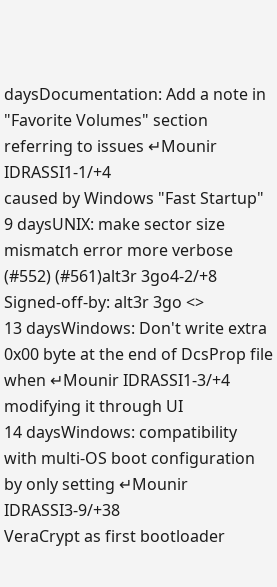daysDocumentation: Add a note in "Favorite Volumes" section referring to issues ↵Mounir IDRASSI1-1/+4
caused by Windows "Fast Startup"
9 daysUNIX: make sector size mismatch error more verbose (#552) (#561)alt3r 3go4-2/+8
Signed-off-by: alt3r 3go <>
13 daysWindows: Don't write extra 0x00 byte at the end of DcsProp file when ↵Mounir IDRASSI1-3/+4
modifying it through UI
14 daysWindows: compatibility with multi-OS boot configuration by only setting ↵Mounir IDRASSI3-9/+38
VeraCrypt as first bootloader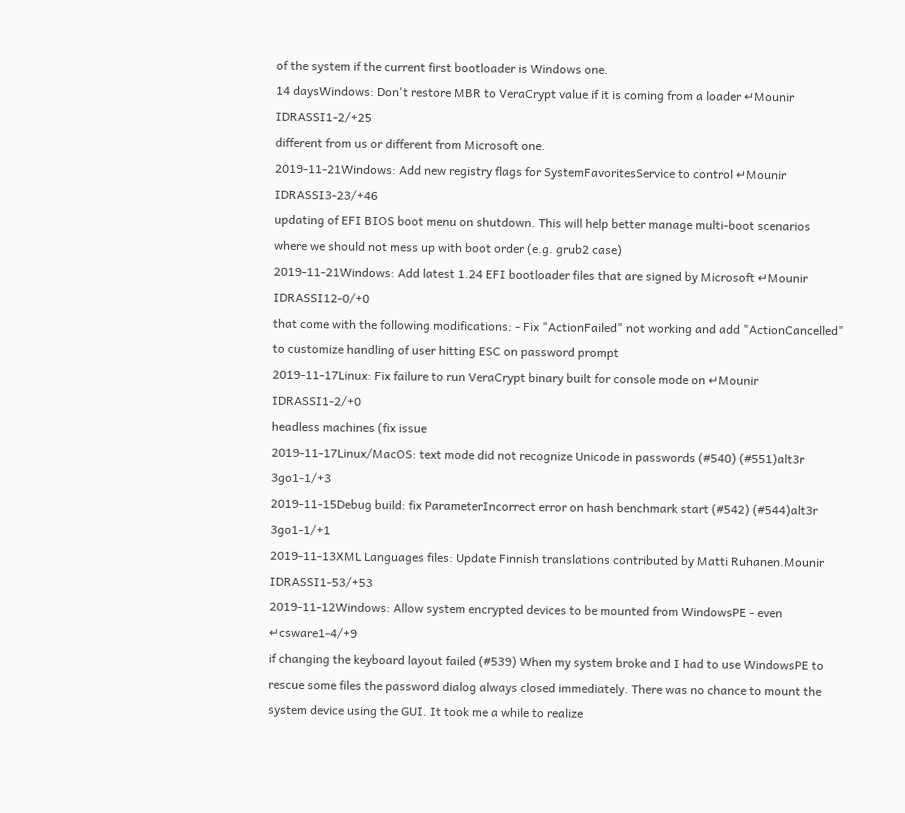of the system if the current first bootloader is Windows one.
14 daysWindows: Don't restore MBR to VeraCrypt value if it is coming from a loader ↵Mounir IDRASSI1-2/+25
different from us or different from Microsoft one.
2019-11-21Windows: Add new registry flags for SystemFavoritesService to control ↵Mounir IDRASSI3-23/+46
updating of EFI BIOS boot menu on shutdown. This will help better manage multi-boot scenarios where we should not mess up with boot order (e.g. grub2 case)
2019-11-21Windows: Add latest 1.24 EFI bootloader files that are signed by Microsoft ↵Mounir IDRASSI12-0/+0
that come with the following modifications: - Fix "ActionFailed" not working and add "ActionCancelled" to customize handling of user hitting ESC on password prompt
2019-11-17Linux: Fix failure to run VeraCrypt binary built for console mode on ↵Mounir IDRASSI1-2/+0
headless machines (fix issue
2019-11-17Linux/MacOS: text mode did not recognize Unicode in passwords (#540) (#551)alt3r 3go1-1/+3
2019-11-15Debug build: fix ParameterIncorrect error on hash benchmark start (#542) (#544)alt3r 3go1-1/+1
2019-11-13XML Languages files: Update Finnish translations contributed by Matti Ruhanen.Mounir IDRASSI1-53/+53
2019-11-12Windows: Allow system encrypted devices to be mounted from WindowsPE - even ↵csware1-4/+9
if changing the keyboard layout failed (#539) When my system broke and I had to use WindowsPE to rescue some files the password dialog always closed immediately. There was no chance to mount the system device using the GUI. It took me a while to realize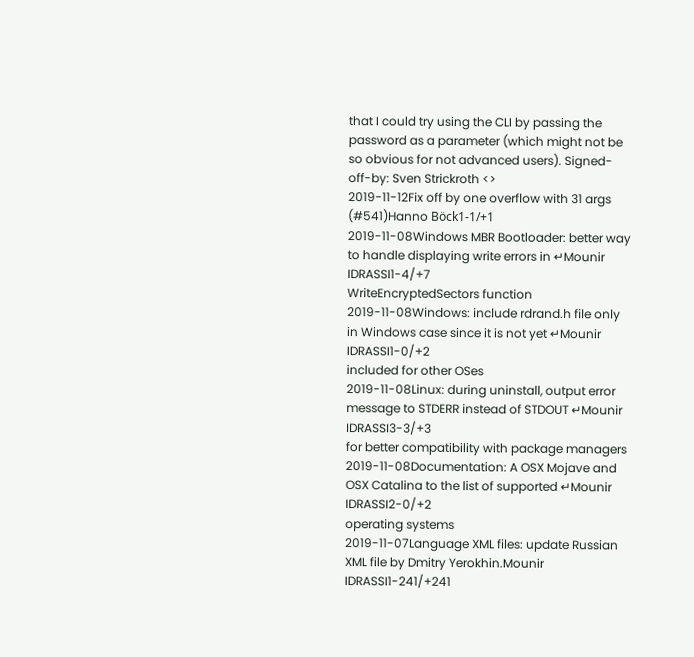that I could try using the CLI by passing the password as a parameter (which might not be so obvious for not advanced users). Signed-off-by: Sven Strickroth <>
2019-11-12Fix off by one overflow with 31 args (#541)Hanno Böck1-1/+1
2019-11-08Windows MBR Bootloader: better way to handle displaying write errors in ↵Mounir IDRASSI1-4/+7
WriteEncryptedSectors function
2019-11-08Windows: include rdrand.h file only in Windows case since it is not yet ↵Mounir IDRASSI1-0/+2
included for other OSes
2019-11-08Linux: during uninstall, output error message to STDERR instead of STDOUT ↵Mounir IDRASSI3-3/+3
for better compatibility with package managers
2019-11-08Documentation: A OSX Mojave and OSX Catalina to the list of supported ↵Mounir IDRASSI2-0/+2
operating systems
2019-11-07Language XML files: update Russian XML file by Dmitry Yerokhin.Mounir IDRASSI1-241/+241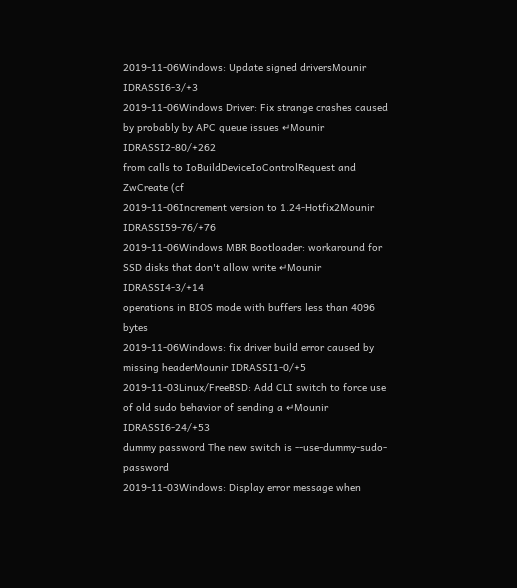2019-11-06Windows: Update signed driversMounir IDRASSI6-3/+3
2019-11-06Windows Driver: Fix strange crashes caused by probably by APC queue issues ↵Mounir IDRASSI2-80/+262
from calls to IoBuildDeviceIoControlRequest and ZwCreate (cf
2019-11-06Increment version to 1.24-Hotfix2Mounir IDRASSI59-76/+76
2019-11-06Windows MBR Bootloader: workaround for SSD disks that don't allow write ↵Mounir IDRASSI4-3/+14
operations in BIOS mode with buffers less than 4096 bytes
2019-11-06Windows: fix driver build error caused by missing headerMounir IDRASSI1-0/+5
2019-11-03Linux/FreeBSD: Add CLI switch to force use of old sudo behavior of sending a ↵Mounir IDRASSI6-24/+53
dummy password The new switch is --use-dummy-sudo-password
2019-11-03Windows: Display error message when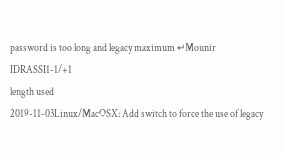password is too long and legacy maximum ↵Mounir IDRASSI1-1/+1
length used
2019-11-03Linux/MacOSX: Add switch to force the use of legacy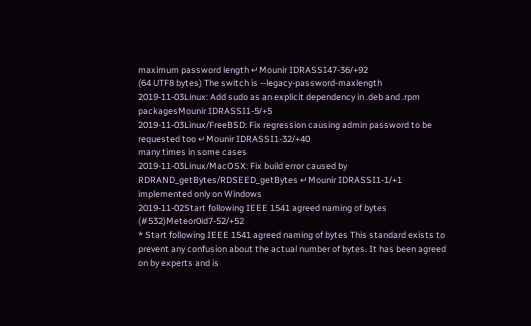maximum password length ↵Mounir IDRASSI47-36/+92
(64 UTF8 bytes) The switch is --legacy-password-maxlength
2019-11-03Linux: Add sudo as an explicit dependency in .deb and .rpm packagesMounir IDRASSI1-5/+5
2019-11-03Linux/FreeBSD: Fix regression causing admin password to be requested too ↵Mounir IDRASSI1-32/+40
many times in some cases
2019-11-03Linux/MacOSX: Fix build error caused by RDRAND_getBytes/RDSEED_getBytes ↵Mounir IDRASSI1-1/+1
implemented only on Windows
2019-11-02Start following IEEE 1541 agreed naming of bytes (#532)Meteor0id7-52/+52
* Start following IEEE 1541 agreed naming of bytes This standard exists to prevent any confusion about the actual number of bytes. It has been agreed on by experts and is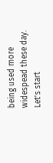being used more widespead these day. Let's start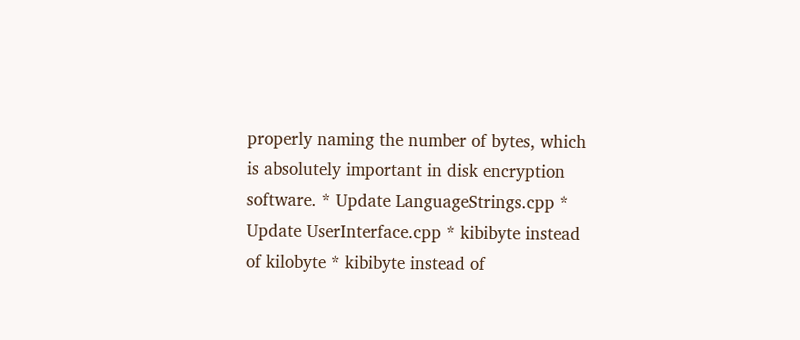properly naming the number of bytes, which is absolutely important in disk encryption software. * Update LanguageStrings.cpp * Update UserInterface.cpp * kibibyte instead of kilobyte * kibibyte instead of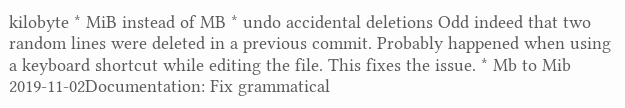kilobyte * MiB instead of MB * undo accidental deletions Odd indeed that two random lines were deleted in a previous commit. Probably happened when using a keyboard shortcut while editing the file. This fixes the issue. * Mb to Mib
2019-11-02Documentation: Fix grammatical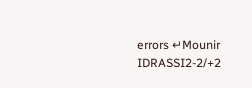errors ↵Mounir IDRASSI2-2/+2